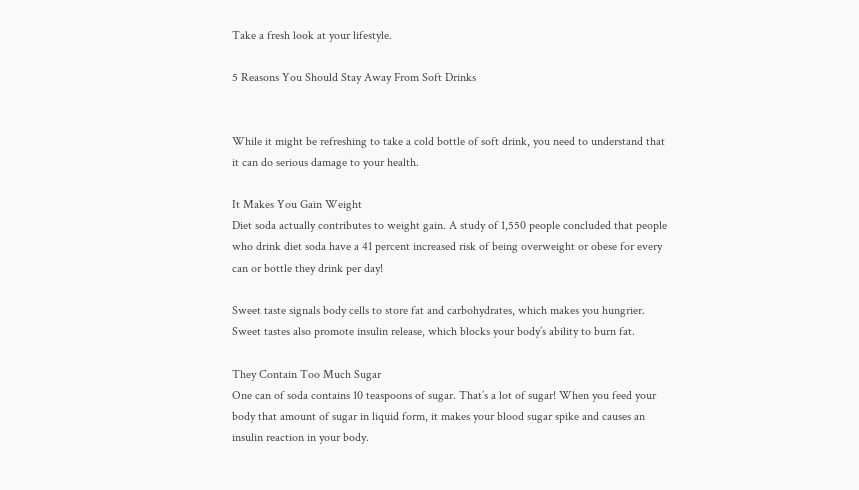Take a fresh look at your lifestyle.

5 Reasons You Should Stay Away From Soft Drinks


While it might be refreshing to take a cold bottle of soft drink, you need to understand that it can do serious damage to your health.

It Makes You Gain Weight
Diet soda actually contributes to weight gain. A study of 1,550 people concluded that people who drink diet soda have a 41 percent increased risk of being overweight or obese for every can or bottle they drink per day!

Sweet taste signals body cells to store fat and carbohydrates, which makes you hungrier. Sweet tastes also promote insulin release, which blocks your body’s ability to burn fat.

They Contain Too Much Sugar
One can of soda contains 10 teaspoons of sugar. That’s a lot of sugar! When you feed your body that amount of sugar in liquid form, it makes your blood sugar spike and causes an insulin reaction in your body.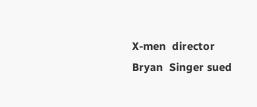X-men  director  Bryan  Singer sued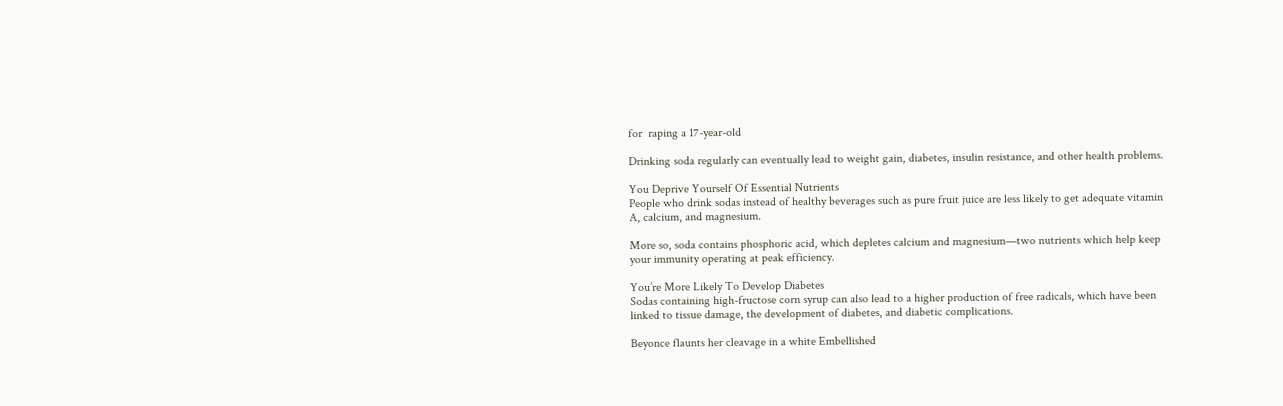for  raping a 17-year-old

Drinking soda regularly can eventually lead to weight gain, diabetes, insulin resistance, and other health problems.

You Deprive Yourself Of Essential Nutrients
People who drink sodas instead of healthy beverages such as pure fruit juice are less likely to get adequate vitamin A, calcium, and magnesium.

More so, soda contains phosphoric acid, which depletes calcium and magnesium—two nutrients which help keep your immunity operating at peak efficiency.

You’re More Likely To Develop Diabetes
Sodas containing high-fructose corn syrup can also lead to a higher production of free radicals, which have been linked to tissue damage, the development of diabetes, and diabetic complications.

Beyonce flaunts her cleavage in a white Embellished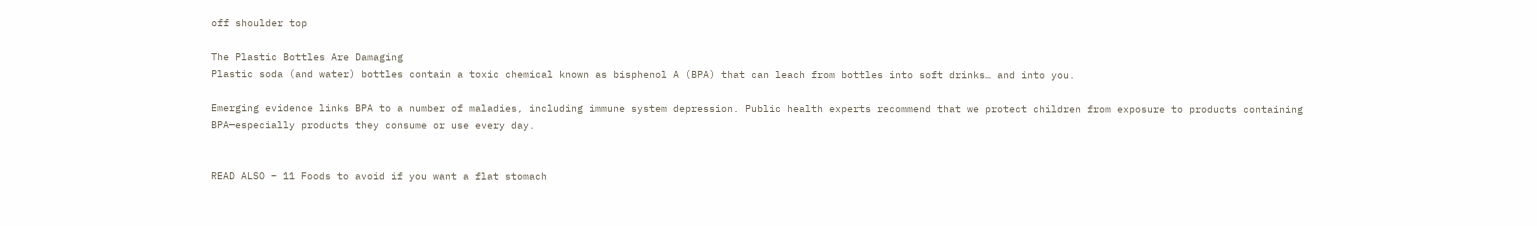off shoulder top

The Plastic Bottles Are Damaging
Plastic soda (and water) bottles contain a toxic chemical known as bisphenol A (BPA) that can leach from bottles into soft drinks… and into you.

Emerging evidence links BPA to a number of maladies, including immune system depression. Public health experts recommend that we protect children from exposure to products containing BPA—especially products they consume or use every day.


READ ALSO – 11 Foods to avoid if you want a flat stomach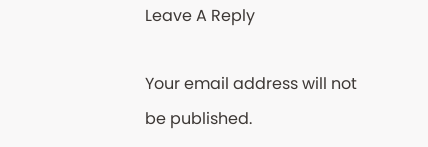Leave A Reply

Your email address will not be published.